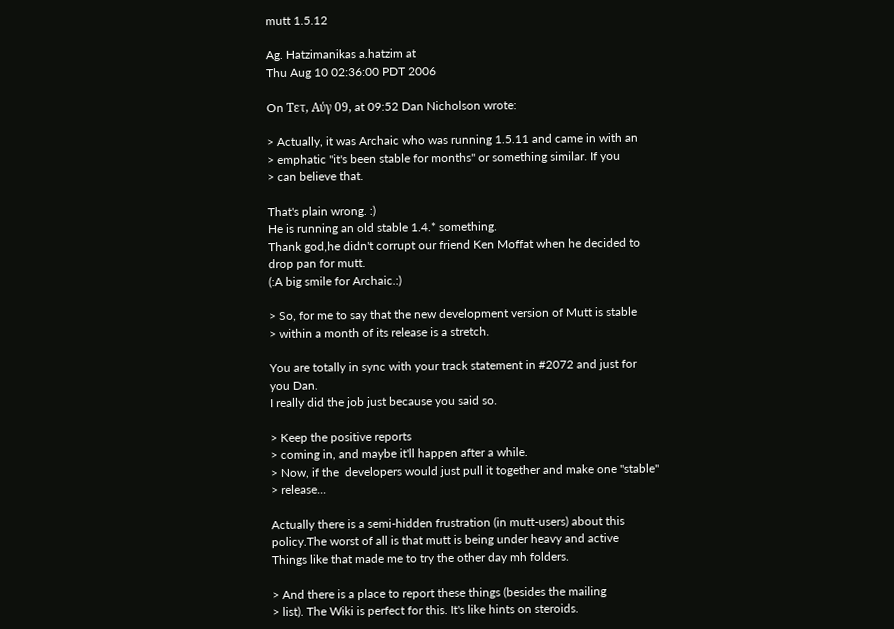mutt 1.5.12

Ag. Hatzimanikas a.hatzim at
Thu Aug 10 02:36:00 PDT 2006

On Τετ, Αύγ 09, at 09:52 Dan Nicholson wrote:

> Actually, it was Archaic who was running 1.5.11 and came in with an
> emphatic "it's been stable for months" or something similar. If you
> can believe that.

That's plain wrong. :)
He is running an old stable 1.4.* something.
Thank god,he didn't corrupt our friend Ken Moffat when he decided to
drop pan for mutt.
(:A big smile for Archaic.:)

> So, for me to say that the new development version of Mutt is stable
> within a month of its release is a stretch.

You are totally in sync with your track statement in #2072 and just for
you Dan.
I really did the job just because you said so.

> Keep the positive reports
> coming in, and maybe it'll happen after a while.
> Now, if the  developers would just pull it together and make one "stable"
> release...

Actually there is a semi-hidden frustration (in mutt-users) about this
policy.The worst of all is that mutt is being under heavy and active
Things like that made me to try the other day mh folders.

> And there is a place to report these things (besides the mailing
> list). The Wiki is perfect for this. It's like hints on steroids.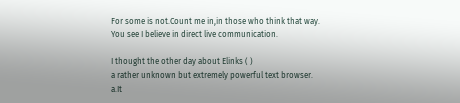For some is not.Count me in,in those who think that way.
You see I believe in direct live communication.

I thought the other day about Elinks ( )
a rather unknown but extremely powerful text browser.
a.It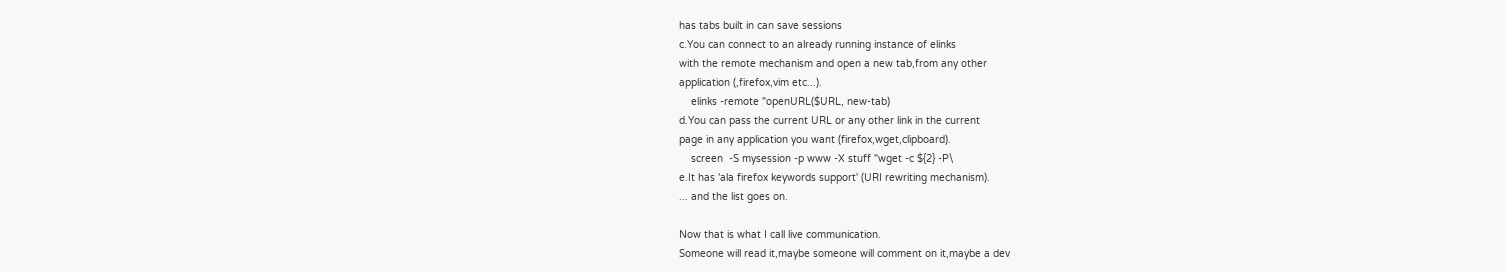has tabs built in can save sessions
c.You can connect to an already running instance of elinks
with the remote mechanism and open a new tab,from any other
application (,firefox,vim etc...).
    elinks -remote "openURL($URL, new-tab)
d.You can pass the current URL or any other link in the current
page in any application you want (firefox,wget,clipboard).
    screen  -S mysession -p www -X stuff "wget -c ${2} -P\
e.It has 'ala firefox keywords support' (URI rewriting mechanism).
... and the list goes on.

Now that is what I call live communication.
Someone will read it,maybe someone will comment on it,maybe a dev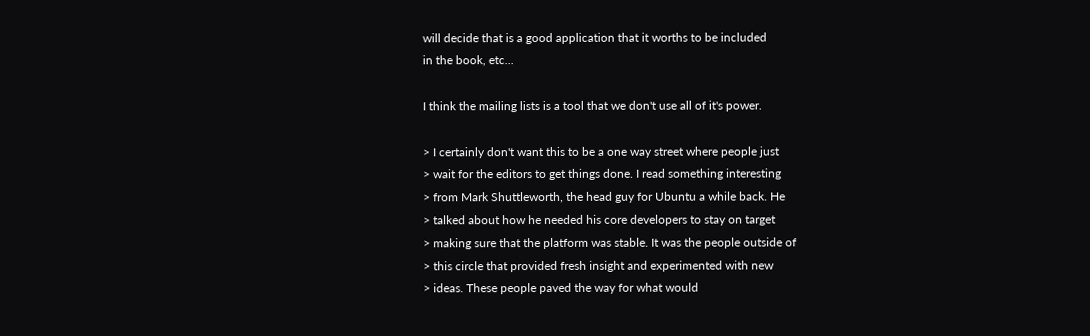will decide that is a good application that it worths to be included
in the book, etc...

I think the mailing lists is a tool that we don't use all of it's power.

> I certainly don't want this to be a one way street where people just
> wait for the editors to get things done. I read something interesting
> from Mark Shuttleworth, the head guy for Ubuntu a while back. He
> talked about how he needed his core developers to stay on target
> making sure that the platform was stable. It was the people outside of
> this circle that provided fresh insight and experimented with new
> ideas. These people paved the way for what would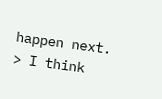happen next.
> I think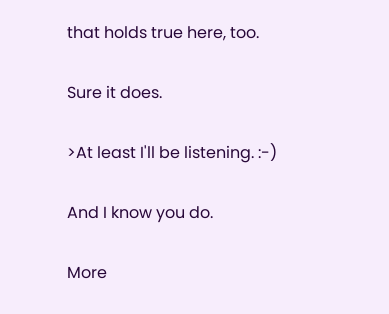that holds true here, too.

Sure it does.

>At least I'll be listening. :-)

And I know you do.

More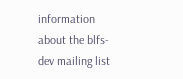information about the blfs-dev mailing list